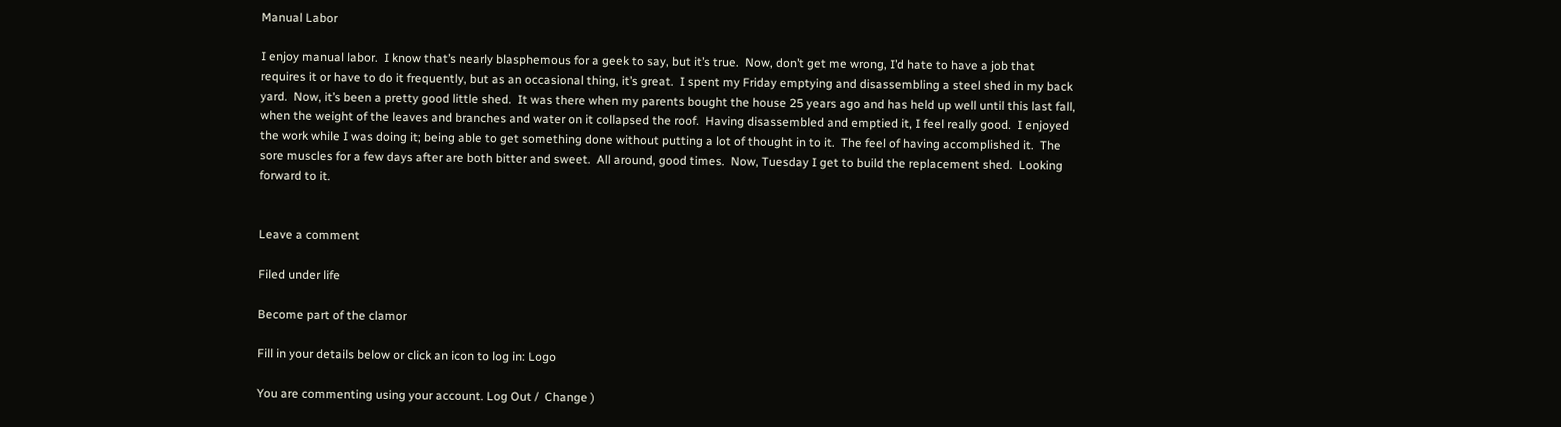Manual Labor

I enjoy manual labor.  I know that’s nearly blasphemous for a geek to say, but it’s true.  Now, don’t get me wrong, I’d hate to have a job that requires it or have to do it frequently, but as an occasional thing, it’s great.  I spent my Friday emptying and disassembling a steel shed in my back yard.  Now, it’s been a pretty good little shed.  It was there when my parents bought the house 25 years ago and has held up well until this last fall, when the weight of the leaves and branches and water on it collapsed the roof.  Having disassembled and emptied it, I feel really good.  I enjoyed the work while I was doing it; being able to get something done without putting a lot of thought in to it.  The feel of having accomplished it.  The sore muscles for a few days after are both bitter and sweet.  All around, good times.  Now, Tuesday I get to build the replacement shed.  Looking forward to it.


Leave a comment

Filed under life

Become part of the clamor

Fill in your details below or click an icon to log in: Logo

You are commenting using your account. Log Out /  Change )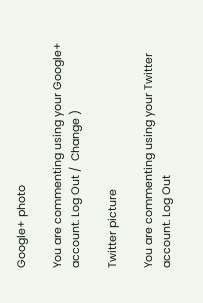Google+ photo

You are commenting using your Google+ account. Log Out /  Change )

Twitter picture

You are commenting using your Twitter account. Log Out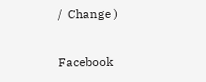/  Change )

Facebook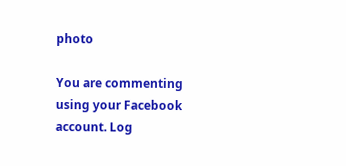photo

You are commenting using your Facebook account. Log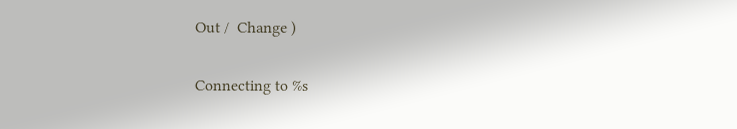Out /  Change )


Connecting to %s